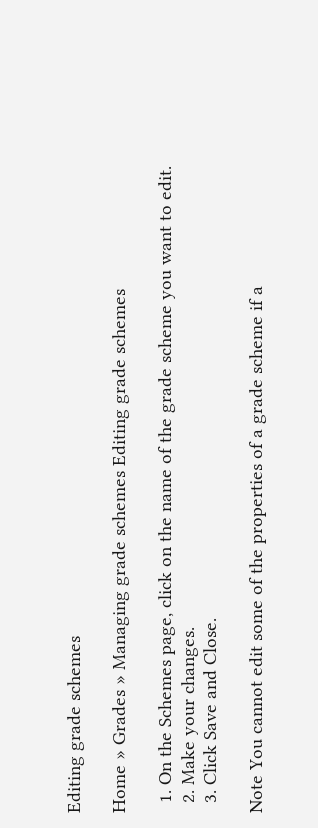Editing grade schemes

Home » Grades » Managing grade schemes Editing grade schemes

  1. On the Schemes page, click on the name of the grade scheme you want to edit.
  2. Make your changes.
  3. Click Save and Close.

Note You cannot edit some of the properties of a grade scheme if a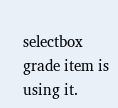selectbox grade item is using it.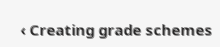‹ Creating grade schemes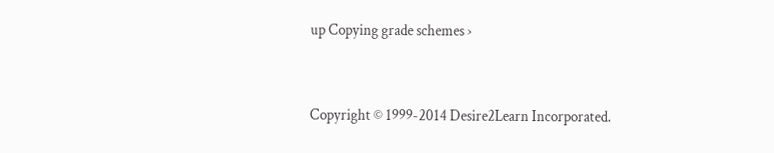up Copying grade schemes ›


Copyright © 1999-2014 Desire2Learn Incorporated.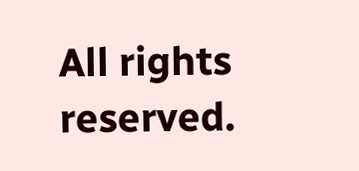All rights reserved.